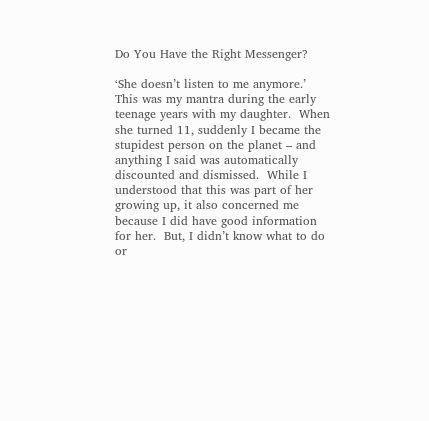Do You Have the Right Messenger?

‘She doesn’t listen to me anymore.’  This was my mantra during the early teenage years with my daughter.  When she turned 11, suddenly I became the stupidest person on the planet – and anything I said was automatically discounted and dismissed.  While I understood that this was part of her growing up, it also concerned me because I did have good information for her.  But, I didn’t know what to do or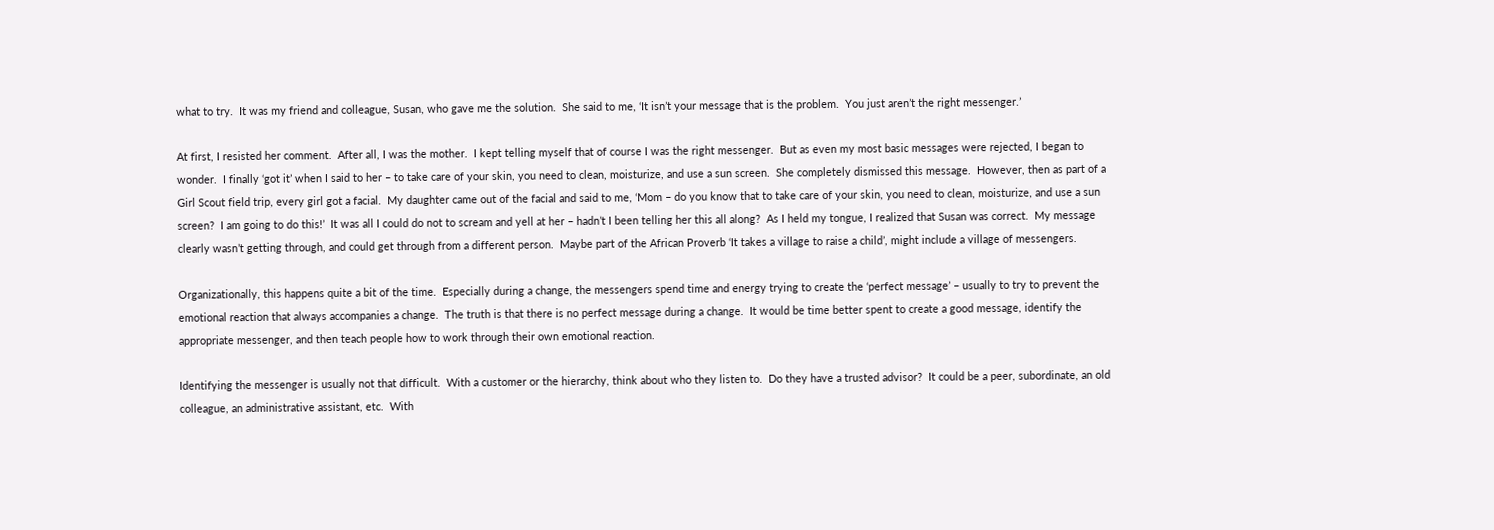what to try.  It was my friend and colleague, Susan, who gave me the solution.  She said to me, ‘It isn’t your message that is the problem.  You just aren’t the right messenger.’

At first, I resisted her comment.  After all, I was the mother.  I kept telling myself that of course I was the right messenger.  But as even my most basic messages were rejected, I began to wonder.  I finally ‘got it’ when I said to her – to take care of your skin, you need to clean, moisturize, and use a sun screen.  She completely dismissed this message.  However, then as part of a Girl Scout field trip, every girl got a facial.  My daughter came out of the facial and said to me, ‘Mom – do you know that to take care of your skin, you need to clean, moisturize, and use a sun screen?  I am going to do this!’  It was all I could do not to scream and yell at her – hadn’t I been telling her this all along?  As I held my tongue, I realized that Susan was correct.  My message clearly wasn’t getting through, and could get through from a different person.  Maybe part of the African Proverb ‘It takes a village to raise a child’, might include a village of messengers.

Organizationally, this happens quite a bit of the time.  Especially during a change, the messengers spend time and energy trying to create the ‘perfect message’ – usually to try to prevent the emotional reaction that always accompanies a change.  The truth is that there is no perfect message during a change.  It would be time better spent to create a good message, identify the appropriate messenger, and then teach people how to work through their own emotional reaction.

Identifying the messenger is usually not that difficult.  With a customer or the hierarchy, think about who they listen to.  Do they have a trusted advisor?  It could be a peer, subordinate, an old colleague, an administrative assistant, etc.  With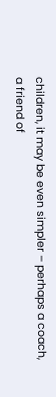children, it may be even simpler – perhaps a coach, a friend of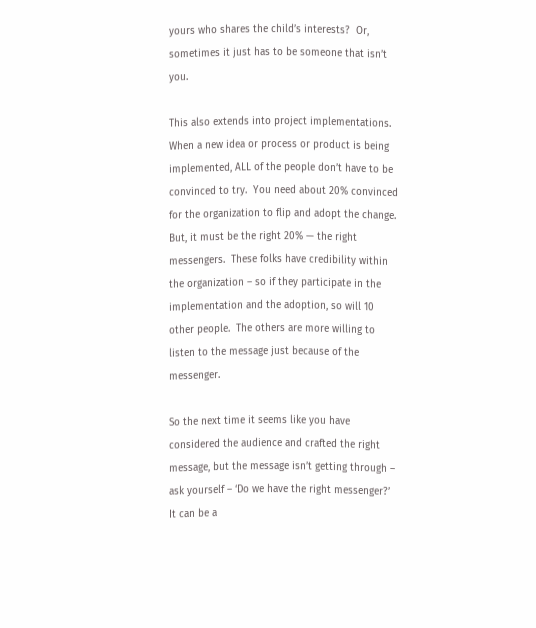yours who shares the child’s interests?  Or, sometimes it just has to be someone that isn’t you.

This also extends into project implementations.  When a new idea or process or product is being implemented, ALL of the people don’t have to be convinced to try.  You need about 20% convinced for the organization to flip and adopt the change.   But, it must be the right 20% — the right messengers.  These folks have credibility within the organization – so if they participate in the implementation and the adoption, so will 10 other people.  The others are more willing to listen to the message just because of the messenger.

So the next time it seems like you have considered the audience and crafted the right message, but the message isn’t getting through – ask yourself – ‘Do we have the right messenger?’  It can be a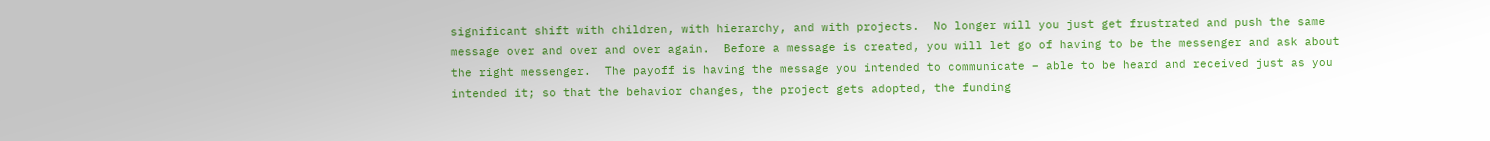significant shift with children, with hierarchy, and with projects.  No longer will you just get frustrated and push the same message over and over and over again.  Before a message is created, you will let go of having to be the messenger and ask about the right messenger.  The payoff is having the message you intended to communicate – able to be heard and received just as you intended it; so that the behavior changes, the project gets adopted, the funding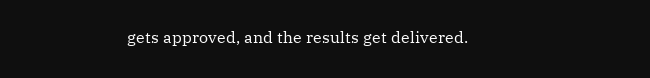gets approved, and the results get delivered.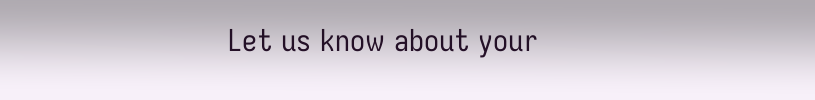Let us know about your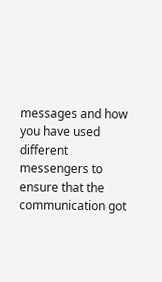messages and how you have used different messengers to ensure that the communication got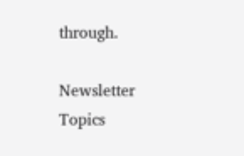through.

Newsletter Topics